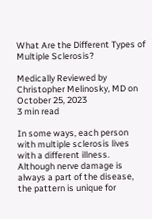What Are the Different Types of Multiple Sclerosis?

Medically Reviewed by Christopher Melinosky, MD on October 25, 2023
3 min read

In some ways, each person with multiple sclerosis lives with a different illness. Although nerve damage is always a part of the disease, the pattern is unique for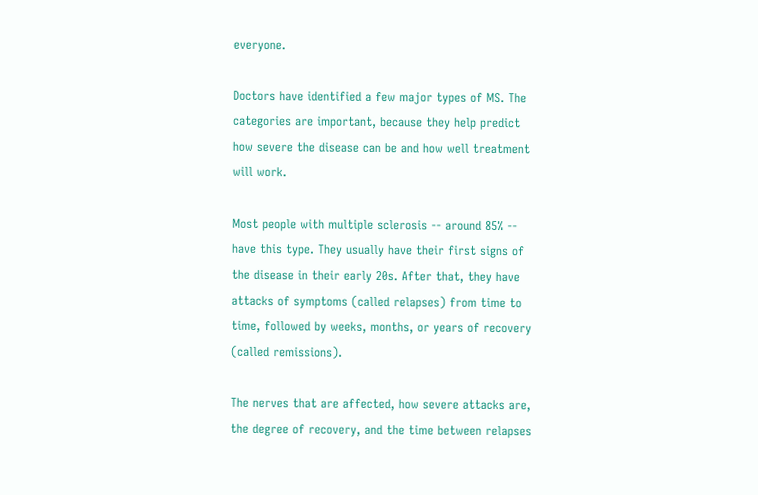everyone.

Doctors have identified a few major types of MS. The categories are important, because they help predict how severe the disease can be and how well treatment will work.

Most people with multiple sclerosis -- around 85% -- have this type. They usually have their first signs of the disease in their early 20s. After that, they have attacks of symptoms (called relapses) from time to time, followed by weeks, months, or years of recovery (called remissions).

The nerves that are affected, how severe attacks are, the degree of recovery, and the time between relapses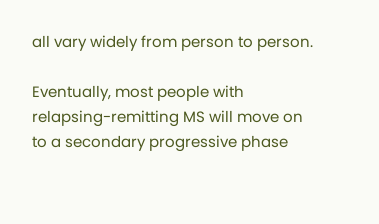all vary widely from person to person.

Eventually, most people with relapsing-remitting MS will move on to a secondary progressive phase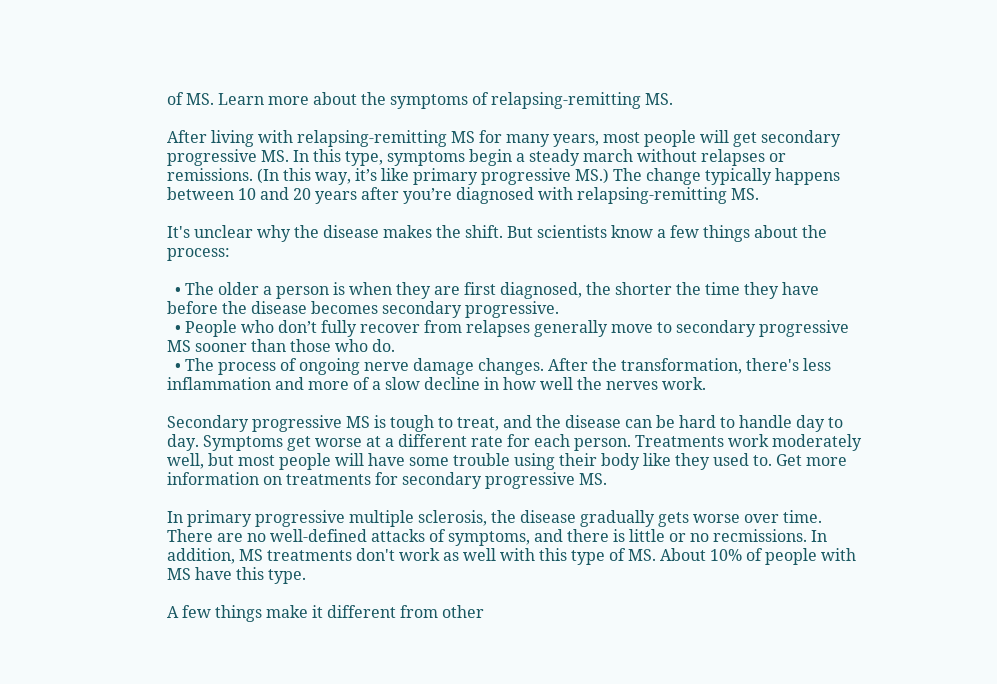of MS. Learn more about the symptoms of relapsing-remitting MS.

After living with relapsing-remitting MS for many years, most people will get secondary progressive MS. In this type, symptoms begin a steady march without relapses or remissions. (In this way, it’s like primary progressive MS.) The change typically happens between 10 and 20 years after you’re diagnosed with relapsing-remitting MS.

It's unclear why the disease makes the shift. But scientists know a few things about the process:

  • The older a person is when they are first diagnosed, the shorter the time they have before the disease becomes secondary progressive.
  • People who don’t fully recover from relapses generally move to secondary progressive MS sooner than those who do.
  • The process of ongoing nerve damage changes. After the transformation, there's less inflammation and more of a slow decline in how well the nerves work.

Secondary progressive MS is tough to treat, and the disease can be hard to handle day to day. Symptoms get worse at a different rate for each person. Treatments work moderately well, but most people will have some trouble using their body like they used to. Get more information on treatments for secondary progressive MS.

In primary progressive multiple sclerosis, the disease gradually gets worse over time. There are no well-defined attacks of symptoms, and there is little or no recmissions. In addition, MS treatments don't work as well with this type of MS. About 10% of people with MS have this type.

A few things make it different from other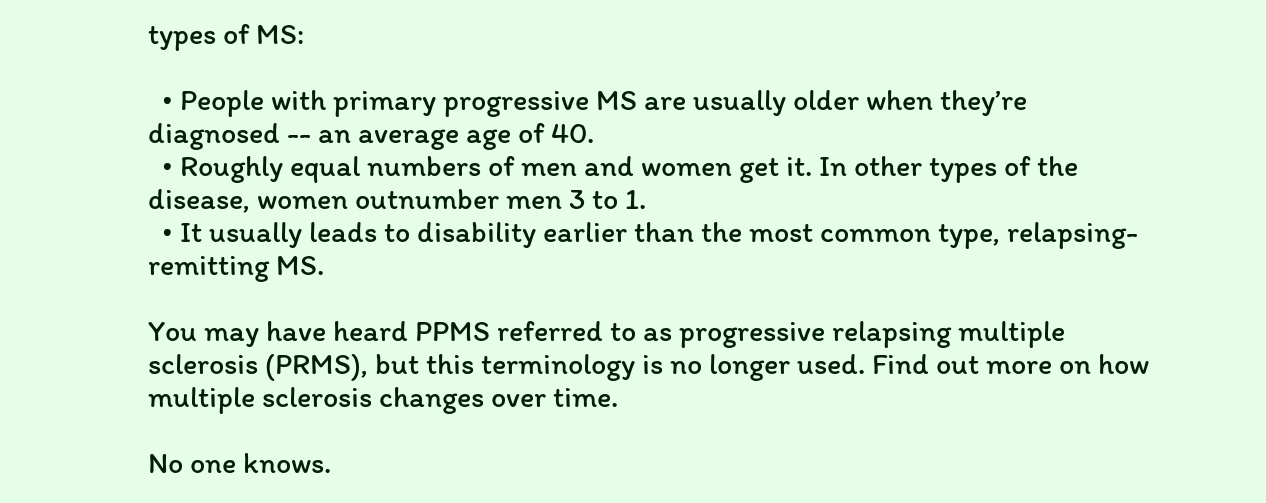types of MS:

  • People with primary progressive MS are usually older when they’re diagnosed -- an average age of 40.
  • Roughly equal numbers of men and women get it. In other types of the disease, women outnumber men 3 to 1.
  • It usually leads to disability earlier than the most common type, relapsing-remitting MS.

You may have heard PPMS referred to as progressive relapsing multiple sclerosis (PRMS), but this terminology is no longer used. Find out more on how multiple sclerosis changes over time.

No one knows.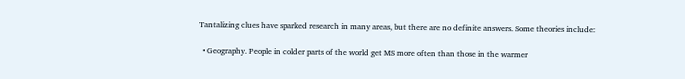Tantalizing clues have sparked research in many areas, but there are no definite answers. Some theories include:

  • Geography. People in colder parts of the world get MS more often than those in the warmer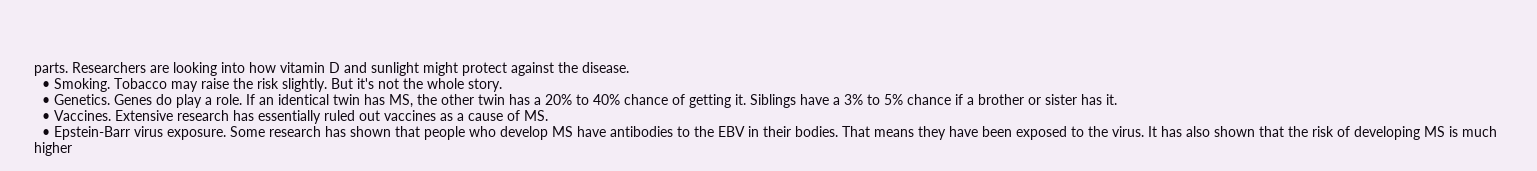parts. Researchers are looking into how vitamin D and sunlight might protect against the disease.
  • Smoking. Tobacco may raise the risk slightly. But it's not the whole story.
  • Genetics. Genes do play a role. If an identical twin has MS, the other twin has a 20% to 40% chance of getting it. Siblings have a 3% to 5% chance if a brother or sister has it.
  • Vaccines. Extensive research has essentially ruled out vaccines as a cause of MS.
  • Epstein-Barr virus exposure. Some research has shown that people who develop MS have antibodies to the EBV in their bodies. That means they have been exposed to the virus. It has also shown that the risk of developing MS is much higher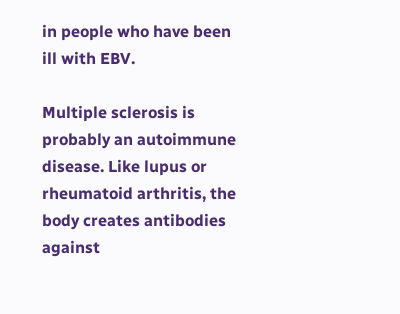in people who have been ill with EBV.

Multiple sclerosis is probably an autoimmune disease. Like lupus or rheumatoid arthritis, the body creates antibodies against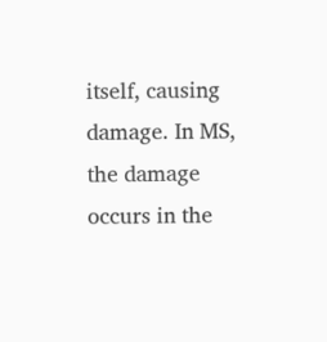itself, causing damage. In MS, the damage occurs in the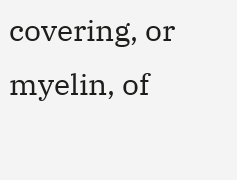covering, or myelin, of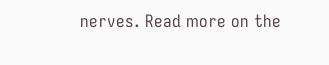nerves. Read more on the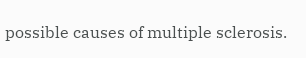possible causes of multiple sclerosis.